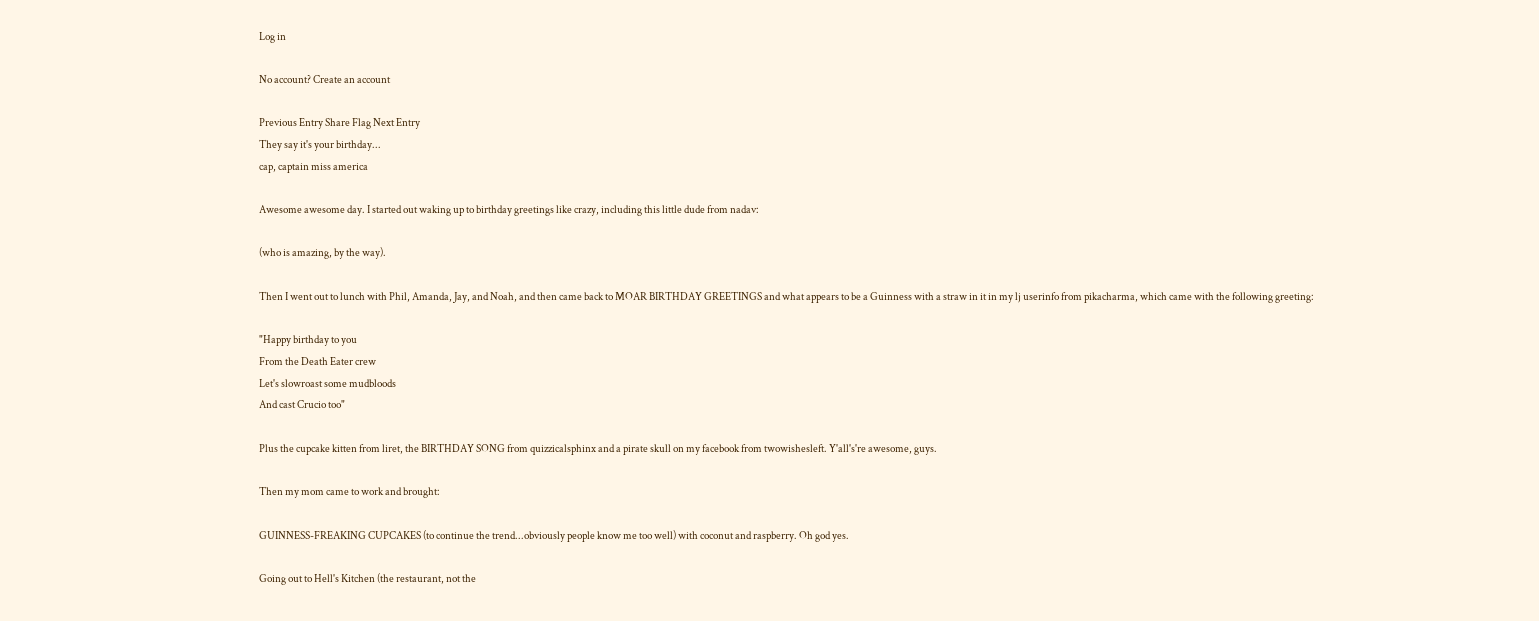Log in

No account? Create an account

Previous Entry Share Flag Next Entry
They say it's your birthday...
cap, captain miss america

Awesome awesome day. I started out waking up to birthday greetings like crazy, including this little dude from nadav:

(who is amazing, by the way).

Then I went out to lunch with Phil, Amanda, Jay, and Noah, and then came back to MOAR BIRTHDAY GREETINGS and what appears to be a Guinness with a straw in it in my lj userinfo from pikacharma, which came with the following greeting:

"Happy birthday to you
From the Death Eater crew
Let's slowroast some mudbloods
And cast Crucio too"

Plus the cupcake kitten from liret, the BIRTHDAY SONG from quizzicalsphinx and a pirate skull on my facebook from twowishesleft. Y'all's're awesome, guys.

Then my mom came to work and brought:

GUINNESS-FREAKING CUPCAKES (to continue the trend...obviously people know me too well) with coconut and raspberry. Oh god yes.

Going out to Hell's Kitchen (the restaurant, not the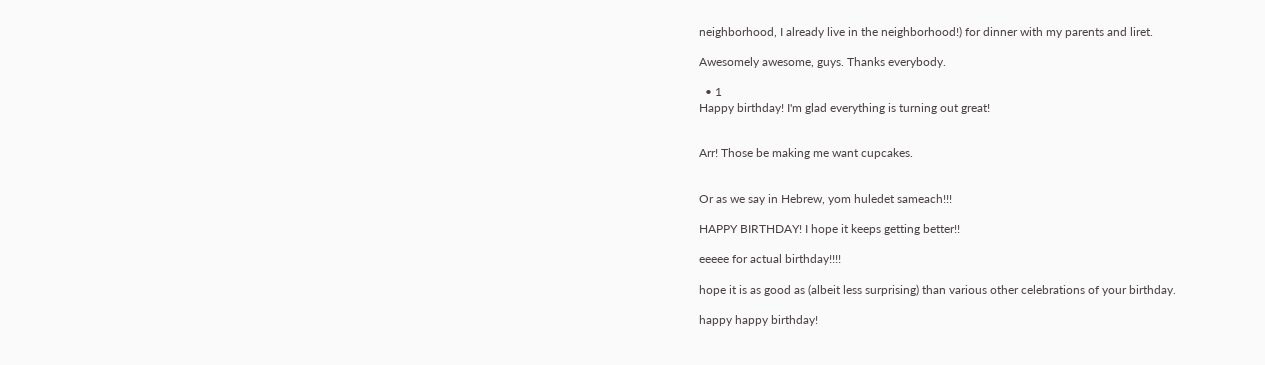neighborhood, I already live in the neighborhood!) for dinner with my parents and liret.

Awesomely awesome, guys. Thanks everybody.

  • 1
Happy birthday! I'm glad everything is turning out great!


Arr! Those be making me want cupcakes.


Or as we say in Hebrew, yom huledet sameach!!!

HAPPY BIRTHDAY! I hope it keeps getting better!!

eeeee for actual birthday!!!!

hope it is as good as (albeit less surprising) than various other celebrations of your birthday.

happy happy birthday!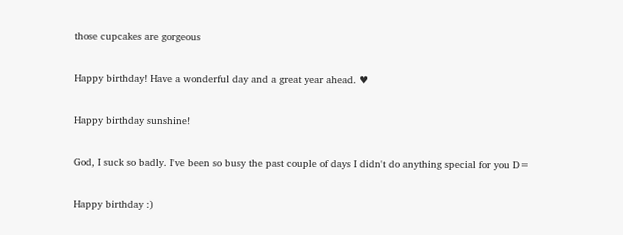those cupcakes are gorgeous

Happy birthday! Have a wonderful day and a great year ahead. ♥

Happy birthday sunshine!

God, I suck so badly. I've been so busy the past couple of days I didn't do anything special for you D=

Happy birthday :)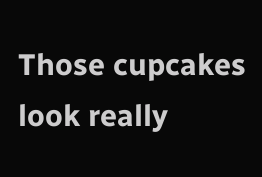Those cupcakes look really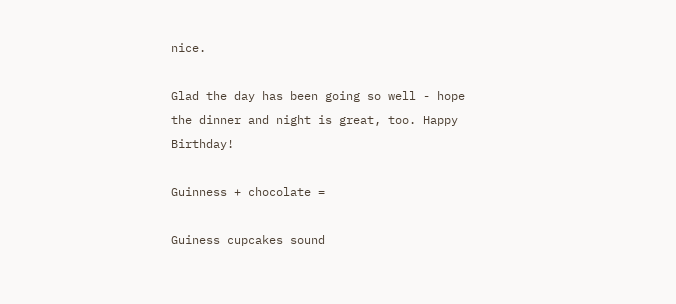nice.

Glad the day has been going so well - hope the dinner and night is great, too. Happy Birthday!

Guinness + chocolate =

Guiness cupcakes sound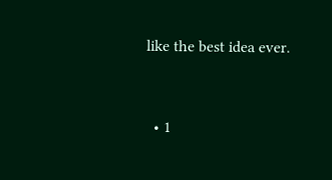like the best idea ever.


  • 1